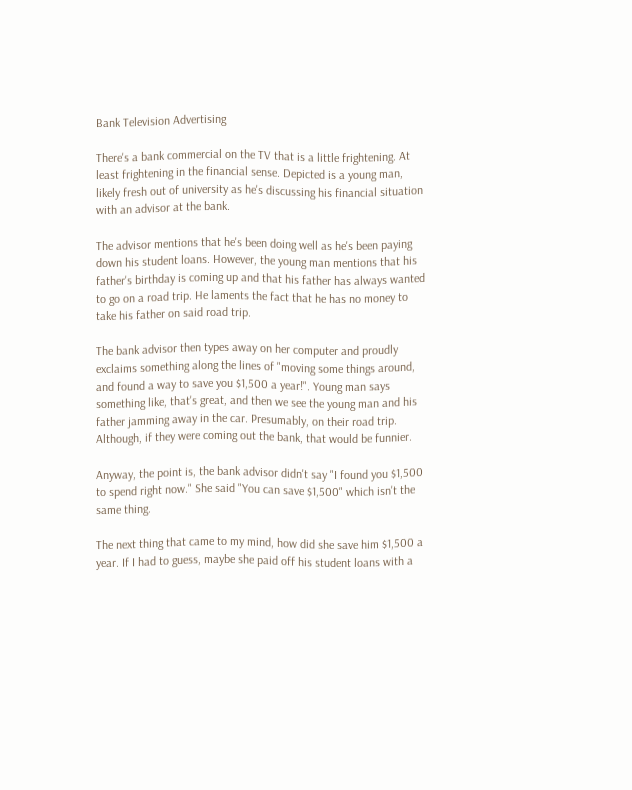Bank Television Advertising

There's a bank commercial on the TV that is a little frightening. At least frightening in the financial sense. Depicted is a young man, likely fresh out of university as he's discussing his financial situation with an advisor at the bank.

The advisor mentions that he's been doing well as he's been paying down his student loans. However, the young man mentions that his father's birthday is coming up and that his father has always wanted to go on a road trip. He laments the fact that he has no money to take his father on said road trip.

The bank advisor then types away on her computer and proudly exclaims something along the lines of "moving some things around, and found a way to save you $1,500 a year!". Young man says something like, that's great, and then we see the young man and his father jamming away in the car. Presumably, on their road trip. Although, if they were coming out the bank, that would be funnier.

Anyway, the point is, the bank advisor didn't say "I found you $1,500 to spend right now." She said "You can save $1,500" which isn't the same thing.

The next thing that came to my mind, how did she save him $1,500 a year. If I had to guess, maybe she paid off his student loans with a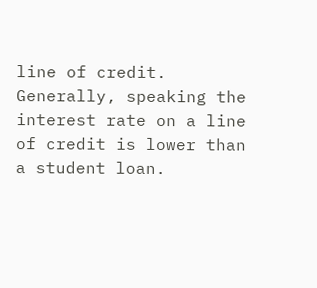line of credit. Generally, speaking the interest rate on a line of credit is lower than a student loan.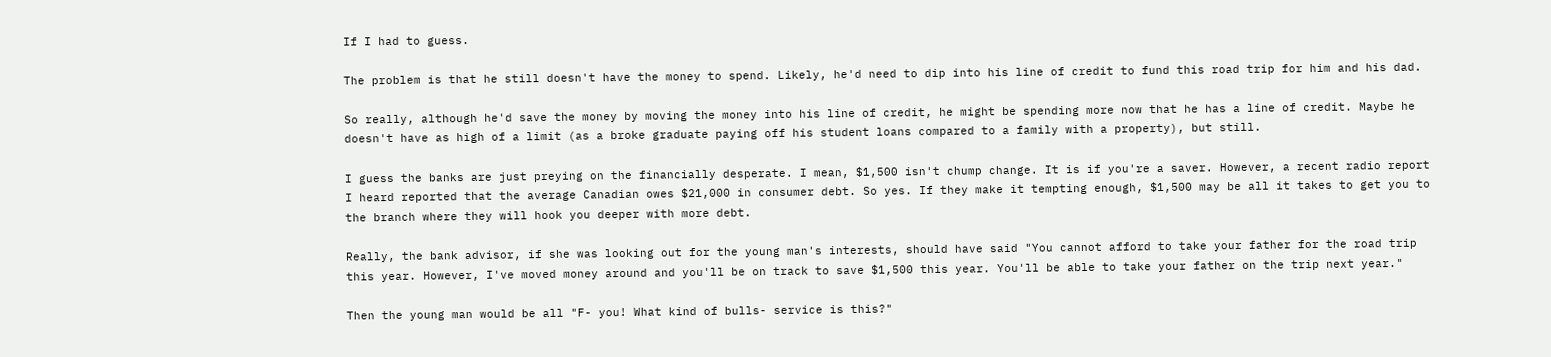If I had to guess.

The problem is that he still doesn't have the money to spend. Likely, he'd need to dip into his line of credit to fund this road trip for him and his dad.

So really, although he'd save the money by moving the money into his line of credit, he might be spending more now that he has a line of credit. Maybe he doesn't have as high of a limit (as a broke graduate paying off his student loans compared to a family with a property), but still.

I guess the banks are just preying on the financially desperate. I mean, $1,500 isn't chump change. It is if you're a saver. However, a recent radio report I heard reported that the average Canadian owes $21,000 in consumer debt. So yes. If they make it tempting enough, $1,500 may be all it takes to get you to the branch where they will hook you deeper with more debt.

Really, the bank advisor, if she was looking out for the young man's interests, should have said "You cannot afford to take your father for the road trip this year. However, I've moved money around and you'll be on track to save $1,500 this year. You'll be able to take your father on the trip next year."

Then the young man would be all "F- you! What kind of bulls- service is this?"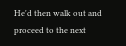He'd then walk out and proceed to the next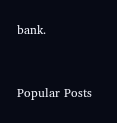bank.


Popular Posts